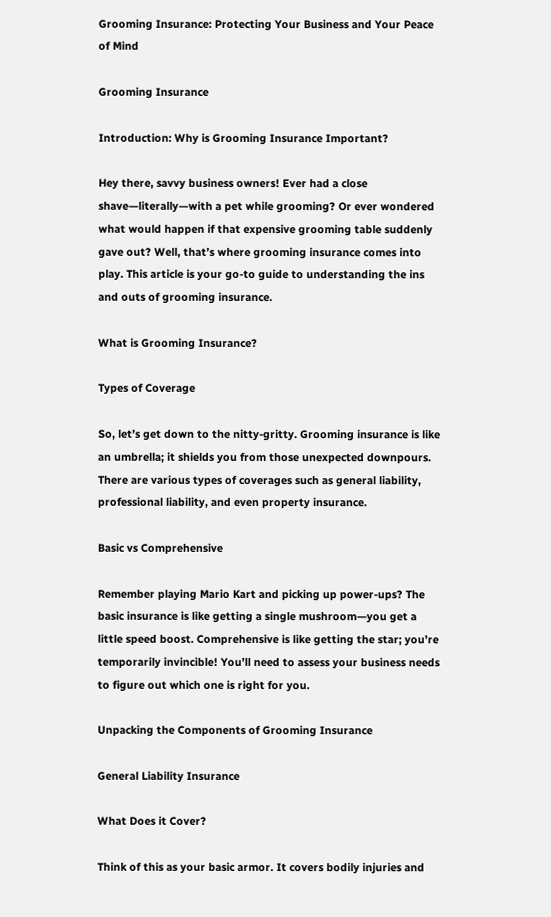Grooming Insurance: Protecting Your Business and Your Peace of Mind

Grooming Insurance

Introduction: Why is Grooming Insurance Important?

Hey there, savvy business owners! Ever had a close shave—literally—with a pet while grooming? Or ever wondered what would happen if that expensive grooming table suddenly gave out? Well, that’s where grooming insurance comes into play. This article is your go-to guide to understanding the ins and outs of grooming insurance.

What is Grooming Insurance?

Types of Coverage

So, let’s get down to the nitty-gritty. Grooming insurance is like an umbrella; it shields you from those unexpected downpours. There are various types of coverages such as general liability, professional liability, and even property insurance.

Basic vs Comprehensive

Remember playing Mario Kart and picking up power-ups? The basic insurance is like getting a single mushroom—you get a little speed boost. Comprehensive is like getting the star; you’re temporarily invincible! You’ll need to assess your business needs to figure out which one is right for you.

Unpacking the Components of Grooming Insurance

General Liability Insurance

What Does it Cover?

Think of this as your basic armor. It covers bodily injuries and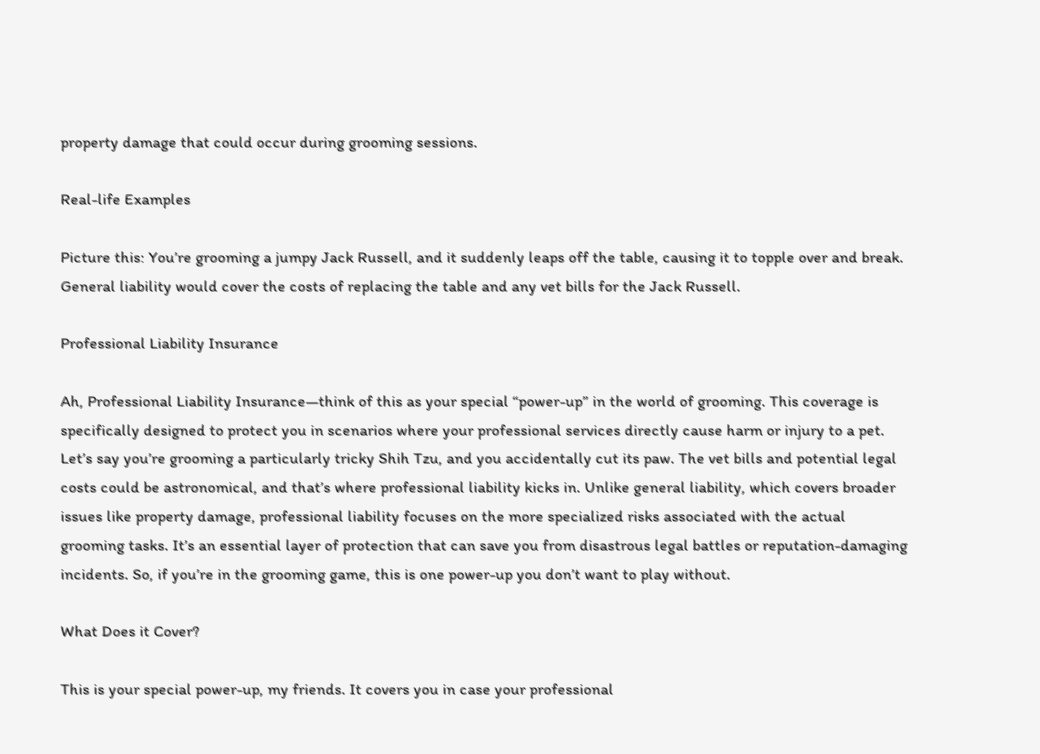property damage that could occur during grooming sessions.

Real-life Examples

Picture this: You’re grooming a jumpy Jack Russell, and it suddenly leaps off the table, causing it to topple over and break. General liability would cover the costs of replacing the table and any vet bills for the Jack Russell.

Professional Liability Insurance

Ah, Professional Liability Insurance—think of this as your special “power-up” in the world of grooming. This coverage is specifically designed to protect you in scenarios where your professional services directly cause harm or injury to a pet. Let’s say you’re grooming a particularly tricky Shih Tzu, and you accidentally cut its paw. The vet bills and potential legal costs could be astronomical, and that’s where professional liability kicks in. Unlike general liability, which covers broader issues like property damage, professional liability focuses on the more specialized risks associated with the actual grooming tasks. It’s an essential layer of protection that can save you from disastrous legal battles or reputation-damaging incidents. So, if you’re in the grooming game, this is one power-up you don’t want to play without.

What Does it Cover?

This is your special power-up, my friends. It covers you in case your professional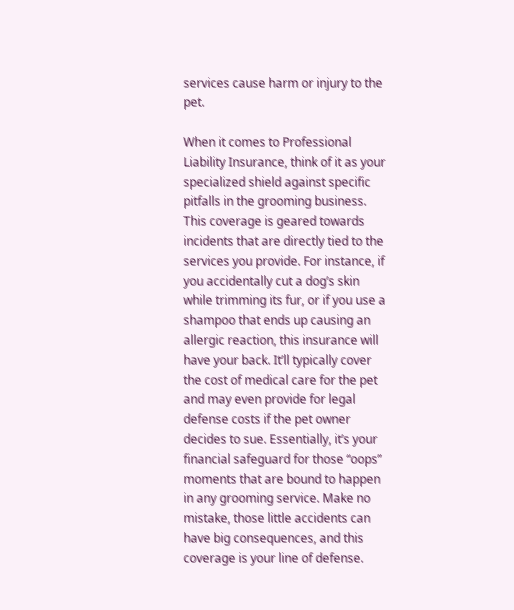services cause harm or injury to the pet.

When it comes to Professional Liability Insurance, think of it as your specialized shield against specific pitfalls in the grooming business. This coverage is geared towards incidents that are directly tied to the services you provide. For instance, if you accidentally cut a dog’s skin while trimming its fur, or if you use a shampoo that ends up causing an allergic reaction, this insurance will have your back. It’ll typically cover the cost of medical care for the pet and may even provide for legal defense costs if the pet owner decides to sue. Essentially, it’s your financial safeguard for those “oops” moments that are bound to happen in any grooming service. Make no mistake, those little accidents can have big consequences, and this coverage is your line of defense.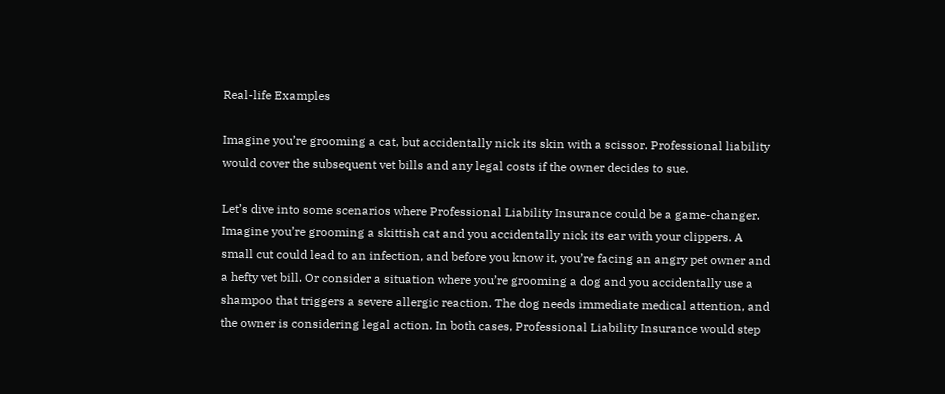Real-life Examples

Imagine you’re grooming a cat, but accidentally nick its skin with a scissor. Professional liability would cover the subsequent vet bills and any legal costs if the owner decides to sue.

Let’s dive into some scenarios where Professional Liability Insurance could be a game-changer. Imagine you’re grooming a skittish cat and you accidentally nick its ear with your clippers. A small cut could lead to an infection, and before you know it, you’re facing an angry pet owner and a hefty vet bill. Or consider a situation where you’re grooming a dog and you accidentally use a shampoo that triggers a severe allergic reaction. The dog needs immediate medical attention, and the owner is considering legal action. In both cases, Professional Liability Insurance would step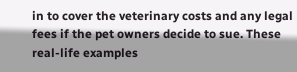in to cover the veterinary costs and any legal fees if the pet owners decide to sue. These real-life examples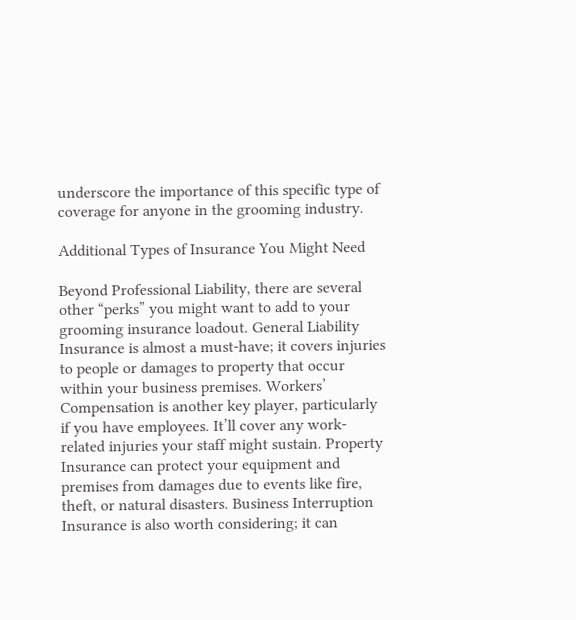underscore the importance of this specific type of coverage for anyone in the grooming industry.

Additional Types of Insurance You Might Need

Beyond Professional Liability, there are several other “perks” you might want to add to your grooming insurance loadout. General Liability Insurance is almost a must-have; it covers injuries to people or damages to property that occur within your business premises. Workers’ Compensation is another key player, particularly if you have employees. It’ll cover any work-related injuries your staff might sustain. Property Insurance can protect your equipment and premises from damages due to events like fire, theft, or natural disasters. Business Interruption Insurance is also worth considering; it can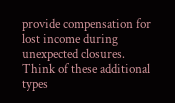provide compensation for lost income during unexpected closures. Think of these additional types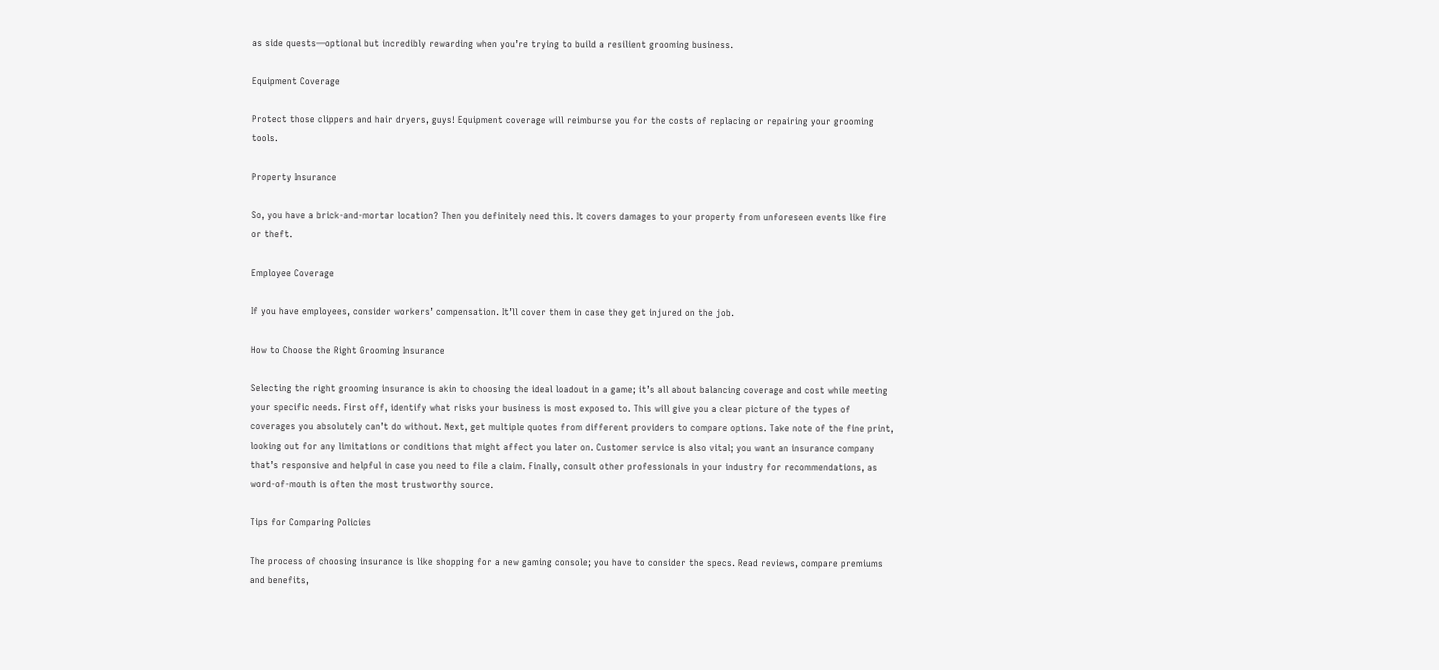as side quests—optional but incredibly rewarding when you’re trying to build a resilient grooming business.

Equipment Coverage

Protect those clippers and hair dryers, guys! Equipment coverage will reimburse you for the costs of replacing or repairing your grooming tools.

Property Insurance

So, you have a brick-and-mortar location? Then you definitely need this. It covers damages to your property from unforeseen events like fire or theft.

Employee Coverage

If you have employees, consider workers’ compensation. It’ll cover them in case they get injured on the job.

How to Choose the Right Grooming Insurance

Selecting the right grooming insurance is akin to choosing the ideal loadout in a game; it’s all about balancing coverage and cost while meeting your specific needs. First off, identify what risks your business is most exposed to. This will give you a clear picture of the types of coverages you absolutely can’t do without. Next, get multiple quotes from different providers to compare options. Take note of the fine print, looking out for any limitations or conditions that might affect you later on. Customer service is also vital; you want an insurance company that’s responsive and helpful in case you need to file a claim. Finally, consult other professionals in your industry for recommendations, as word-of-mouth is often the most trustworthy source.

Tips for Comparing Policies

The process of choosing insurance is like shopping for a new gaming console; you have to consider the specs. Read reviews, compare premiums and benefits,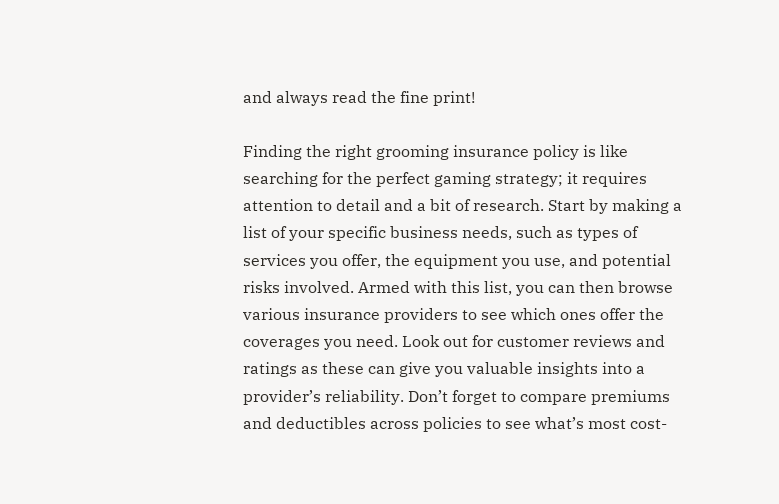and always read the fine print!

Finding the right grooming insurance policy is like searching for the perfect gaming strategy; it requires attention to detail and a bit of research. Start by making a list of your specific business needs, such as types of services you offer, the equipment you use, and potential risks involved. Armed with this list, you can then browse various insurance providers to see which ones offer the coverages you need. Look out for customer reviews and ratings as these can give you valuable insights into a provider’s reliability. Don’t forget to compare premiums and deductibles across policies to see what’s most cost-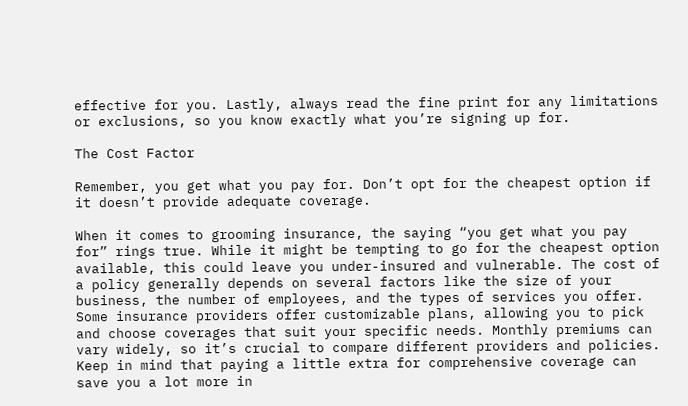effective for you. Lastly, always read the fine print for any limitations or exclusions, so you know exactly what you’re signing up for.

The Cost Factor

Remember, you get what you pay for. Don’t opt for the cheapest option if it doesn’t provide adequate coverage.

When it comes to grooming insurance, the saying “you get what you pay for” rings true. While it might be tempting to go for the cheapest option available, this could leave you under-insured and vulnerable. The cost of a policy generally depends on several factors like the size of your business, the number of employees, and the types of services you offer. Some insurance providers offer customizable plans, allowing you to pick and choose coverages that suit your specific needs. Monthly premiums can vary widely, so it’s crucial to compare different providers and policies. Keep in mind that paying a little extra for comprehensive coverage can save you a lot more in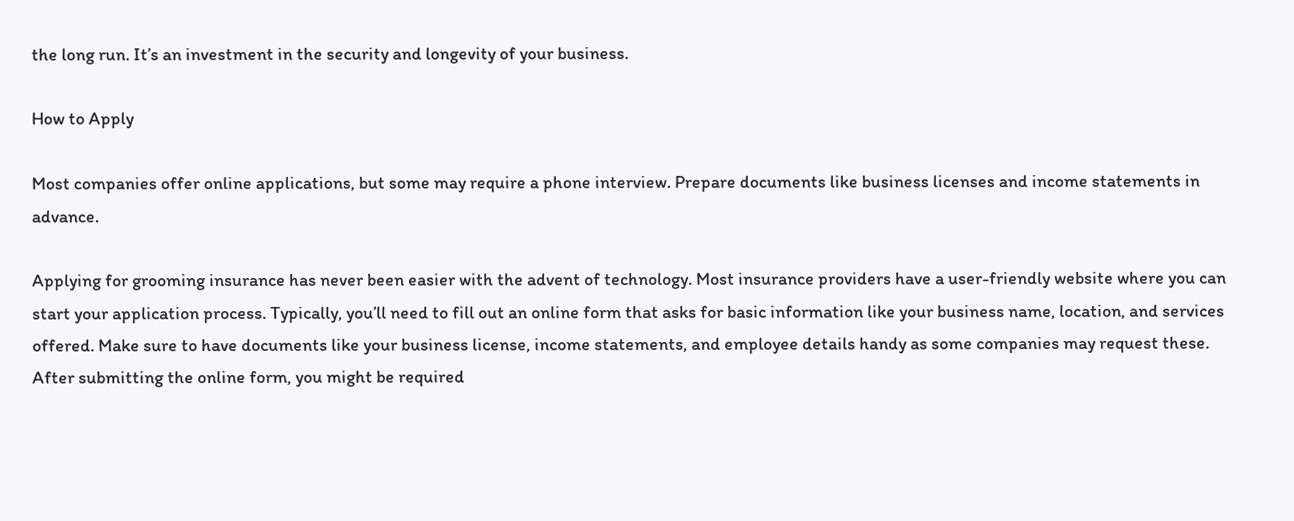the long run. It’s an investment in the security and longevity of your business.

How to Apply

Most companies offer online applications, but some may require a phone interview. Prepare documents like business licenses and income statements in advance.

Applying for grooming insurance has never been easier with the advent of technology. Most insurance providers have a user-friendly website where you can start your application process. Typically, you’ll need to fill out an online form that asks for basic information like your business name, location, and services offered. Make sure to have documents like your business license, income statements, and employee details handy as some companies may request these. After submitting the online form, you might be required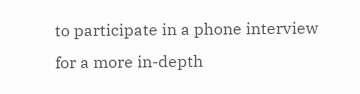to participate in a phone interview for a more in-depth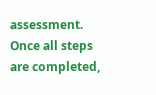assessment. Once all steps are completed,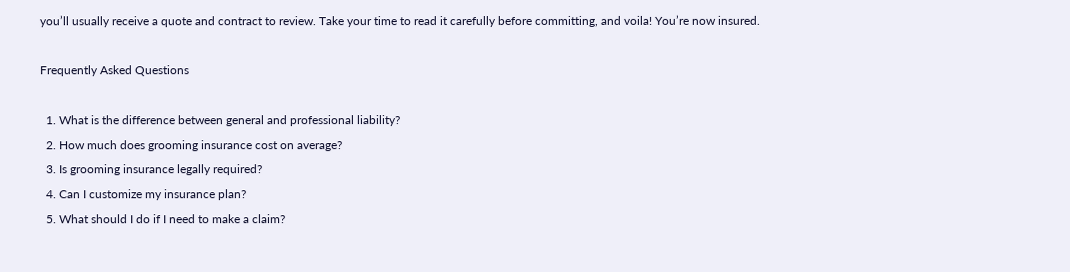you’ll usually receive a quote and contract to review. Take your time to read it carefully before committing, and voila! You’re now insured.

Frequently Asked Questions

  1. What is the difference between general and professional liability?
  2. How much does grooming insurance cost on average?
  3. Is grooming insurance legally required?
  4. Can I customize my insurance plan?
  5. What should I do if I need to make a claim?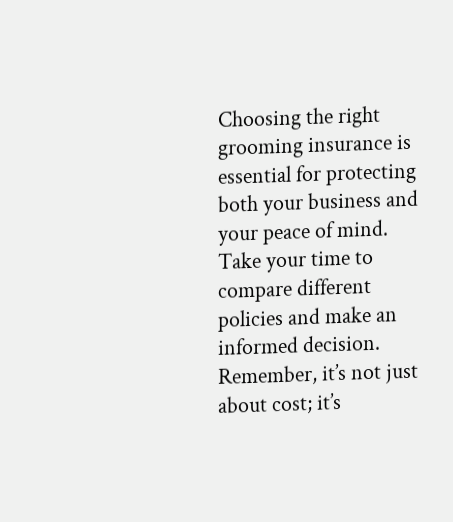Choosing the right grooming insurance is essential for protecting both your business and your peace of mind. Take your time to compare different policies and make an informed decision. Remember, it’s not just about cost; it’s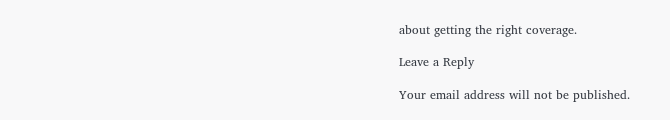about getting the right coverage.

Leave a Reply

Your email address will not be published.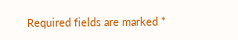Required fields are marked *